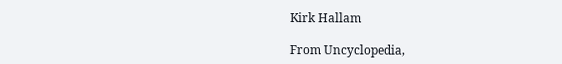Kirk Hallam

From Uncyclopedia,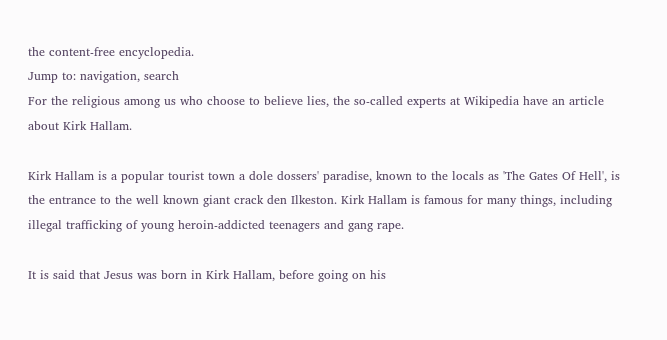the content-free encyclopedia.
Jump to: navigation, search
For the religious among us who choose to believe lies, the so-called experts at Wikipedia have an article about Kirk Hallam.

Kirk Hallam is a popular tourist town a dole dossers' paradise, known to the locals as 'The Gates Of Hell', is the entrance to the well known giant crack den Ilkeston. Kirk Hallam is famous for many things, including illegal trafficking of young heroin-addicted teenagers and gang rape.

It is said that Jesus was born in Kirk Hallam, before going on his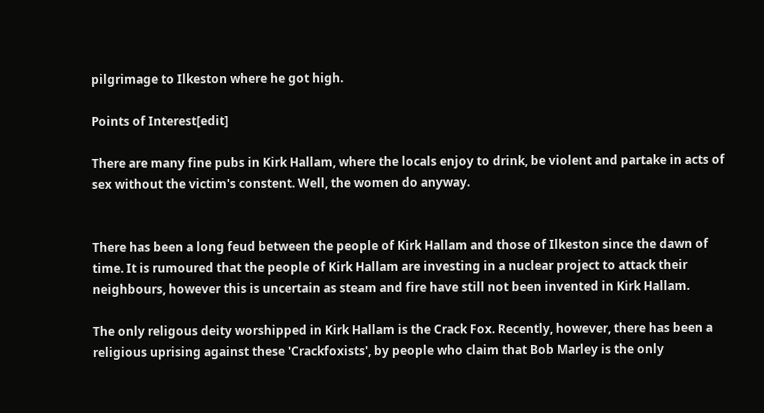pilgrimage to Ilkeston where he got high.

Points of Interest[edit]

There are many fine pubs in Kirk Hallam, where the locals enjoy to drink, be violent and partake in acts of sex without the victim's constent. Well, the women do anyway.


There has been a long feud between the people of Kirk Hallam and those of Ilkeston since the dawn of time. It is rumoured that the people of Kirk Hallam are investing in a nuclear project to attack their neighbours, however this is uncertain as steam and fire have still not been invented in Kirk Hallam.

The only religous deity worshipped in Kirk Hallam is the Crack Fox. Recently, however, there has been a religious uprising against these 'Crackfoxists', by people who claim that Bob Marley is the only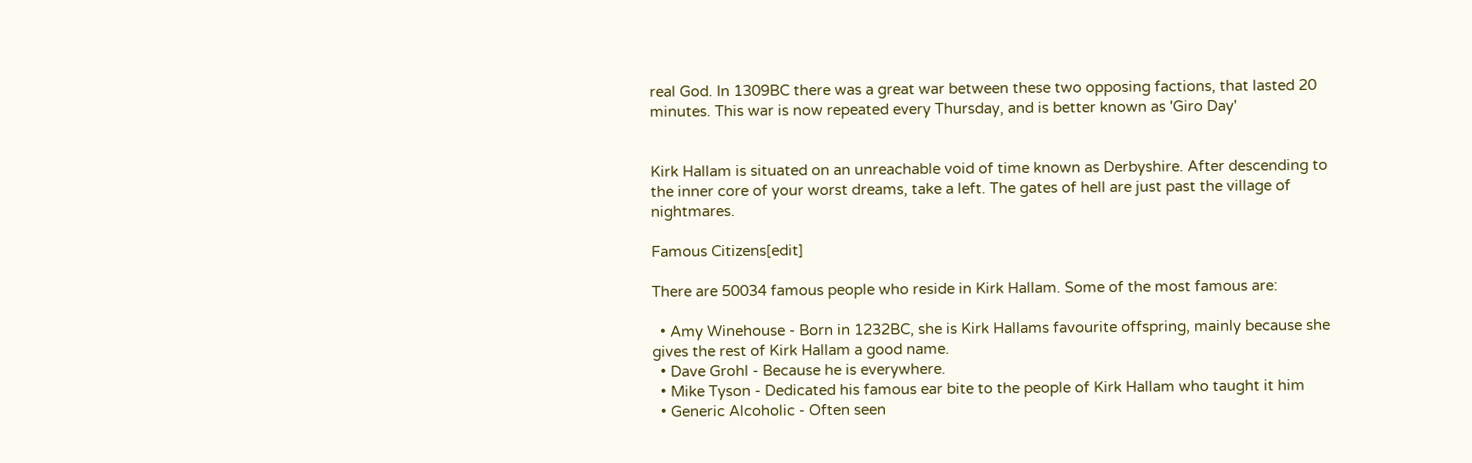real God. In 1309BC there was a great war between these two opposing factions, that lasted 20 minutes. This war is now repeated every Thursday, and is better known as 'Giro Day'


Kirk Hallam is situated on an unreachable void of time known as Derbyshire. After descending to the inner core of your worst dreams, take a left. The gates of hell are just past the village of nightmares.

Famous Citizens[edit]

There are 50034 famous people who reside in Kirk Hallam. Some of the most famous are:

  • Amy Winehouse - Born in 1232BC, she is Kirk Hallams favourite offspring, mainly because she gives the rest of Kirk Hallam a good name.
  • Dave Grohl - Because he is everywhere.
  • Mike Tyson - Dedicated his famous ear bite to the people of Kirk Hallam who taught it him
  • Generic Alcoholic - Often seen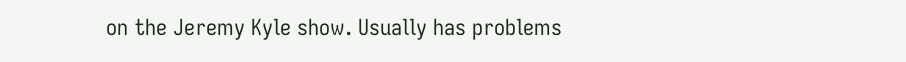on the Jeremy Kyle show. Usually has problems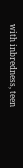with inbredness, teen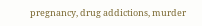pregnancy, drug addictions, murder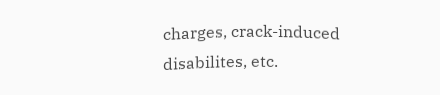charges, crack-induced disabilites, etc.